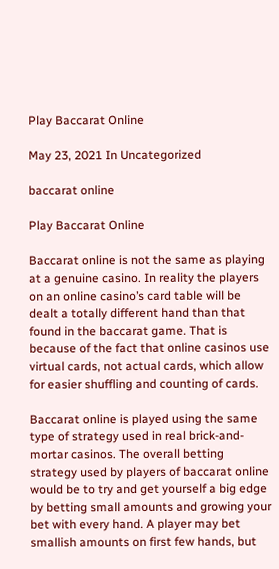Play Baccarat Online

May 23, 2021 In Uncategorized

baccarat online

Play Baccarat Online

Baccarat online is not the same as playing at a genuine casino. In reality the players on an online casino’s card table will be dealt a totally different hand than that found in the baccarat game. That is because of the fact that online casinos use virtual cards, not actual cards, which allow for easier shuffling and counting of cards.

Baccarat online is played using the same type of strategy used in real brick-and-mortar casinos. The overall betting strategy used by players of baccarat online would be to try and get yourself a big edge by betting small amounts and growing your bet with every hand. A player may bet smallish amounts on first few hands, but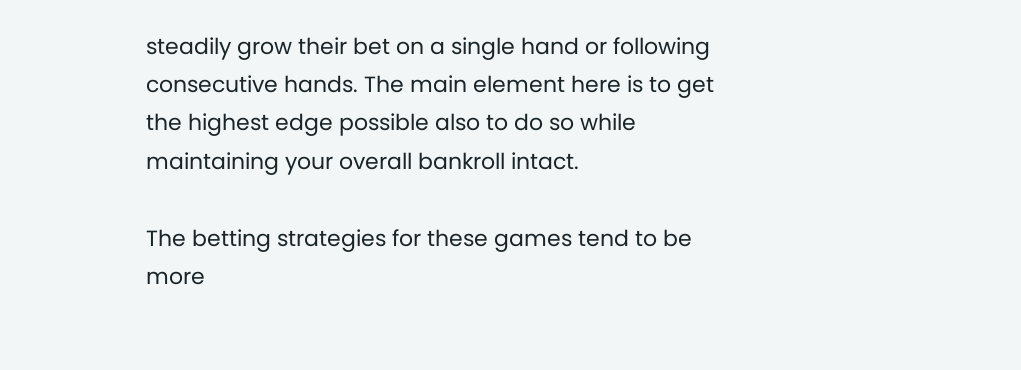steadily grow their bet on a single hand or following consecutive hands. The main element here is to get the highest edge possible also to do so while maintaining your overall bankroll intact.

The betting strategies for these games tend to be more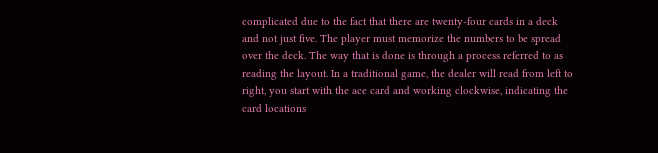complicated due to the fact that there are twenty-four cards in a deck and not just five. The player must memorize the numbers to be spread over the deck. The way that is done is through a process referred to as reading the layout. In a traditional game, the dealer will read from left to right, you start with the ace card and working clockwise, indicating the card locations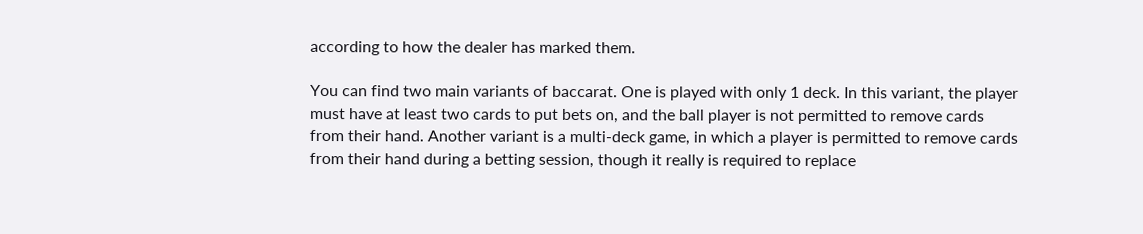according to how the dealer has marked them.

You can find two main variants of baccarat. One is played with only 1 deck. In this variant, the player must have at least two cards to put bets on, and the ball player is not permitted to remove cards from their hand. Another variant is a multi-deck game, in which a player is permitted to remove cards from their hand during a betting session, though it really is required to replace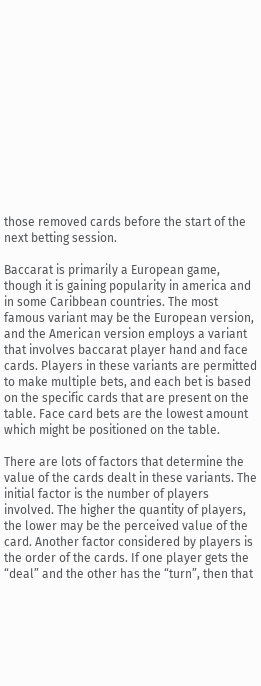those removed cards before the start of the next betting session.

Baccarat is primarily a European game, though it is gaining popularity in america and in some Caribbean countries. The most famous variant may be the European version, and the American version employs a variant that involves baccarat player hand and face cards. Players in these variants are permitted to make multiple bets, and each bet is based on the specific cards that are present on the table. Face card bets are the lowest amount which might be positioned on the table.

There are lots of factors that determine the value of the cards dealt in these variants. The initial factor is the number of players involved. The higher the quantity of players, the lower may be the perceived value of the card. Another factor considered by players is the order of the cards. If one player gets the “deal” and the other has the “turn”, then that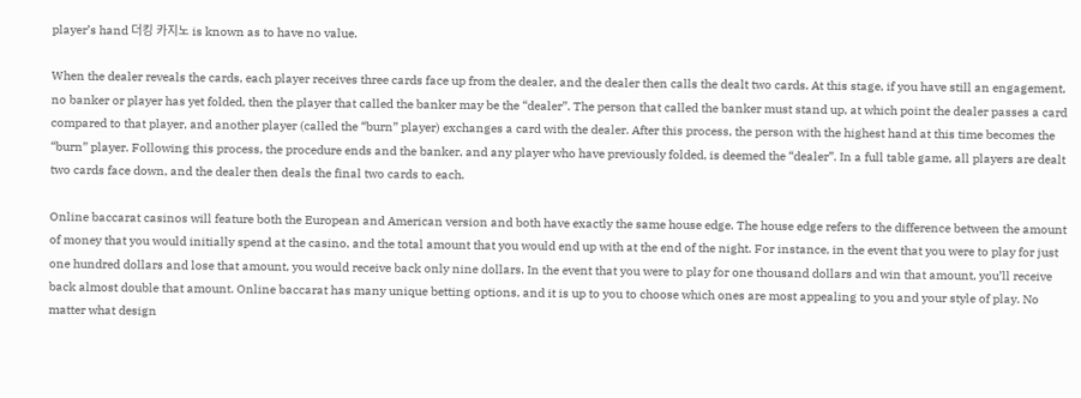player’s hand 더킹 카지노 is known as to have no value.

When the dealer reveals the cards, each player receives three cards face up from the dealer, and the dealer then calls the dealt two cards. At this stage, if you have still an engagement, no banker or player has yet folded, then the player that called the banker may be the “dealer”. The person that called the banker must stand up, at which point the dealer passes a card compared to that player, and another player (called the “burn” player) exchanges a card with the dealer. After this process, the person with the highest hand at this time becomes the “burn” player. Following this process, the procedure ends and the banker, and any player who have previously folded, is deemed the “dealer”. In a full table game, all players are dealt two cards face down, and the dealer then deals the final two cards to each.

Online baccarat casinos will feature both the European and American version and both have exactly the same house edge. The house edge refers to the difference between the amount of money that you would initially spend at the casino, and the total amount that you would end up with at the end of the night. For instance, in the event that you were to play for just one hundred dollars and lose that amount, you would receive back only nine dollars. In the event that you were to play for one thousand dollars and win that amount, you’ll receive back almost double that amount. Online baccarat has many unique betting options, and it is up to you to choose which ones are most appealing to you and your style of play. No matter what design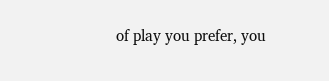of play you prefer, you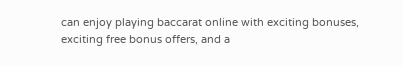can enjoy playing baccarat online with exciting bonuses, exciting free bonus offers, and a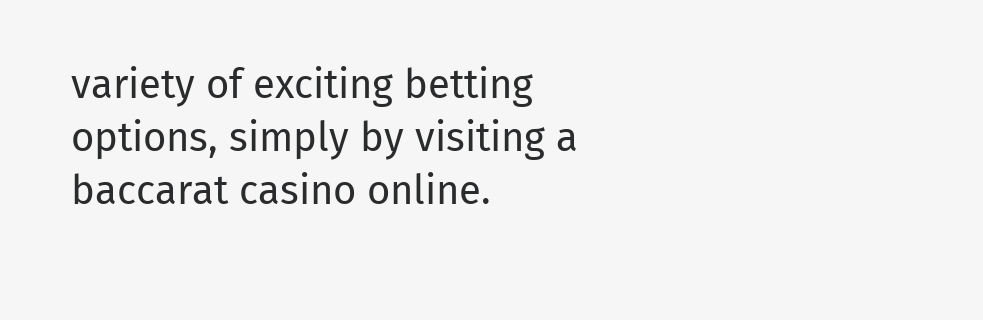variety of exciting betting options, simply by visiting a baccarat casino online.